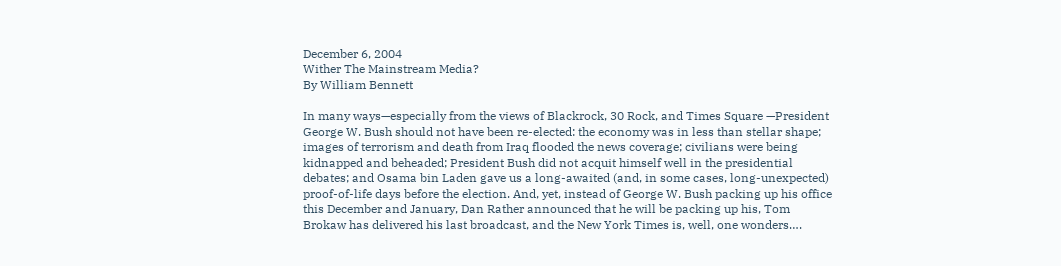December 6, 2004
Wither The Mainstream Media?
By William Bennett

In many ways—especially from the views of Blackrock, 30 Rock, and Times Square —President George W. Bush should not have been re-elected: the economy was in less than stellar shape; images of terrorism and death from Iraq flooded the news coverage; civilians were being kidnapped and beheaded; President Bush did not acquit himself well in the presidential debates; and Osama bin Laden gave us a long-awaited (and, in some cases, long-unexpected) proof-of-life days before the election. And, yet, instead of George W. Bush packing up his office this December and January, Dan Rather announced that he will be packing up his, Tom Brokaw has delivered his last broadcast, and the New York Times is, well, one wonders….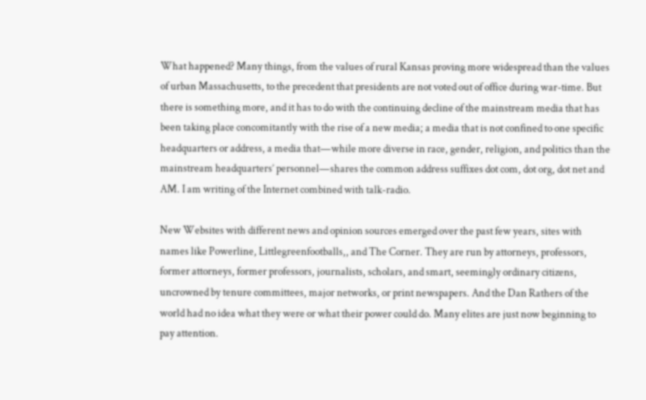What happened? Many things, from the values of rural Kansas proving more widespread than the values of urban Massachusetts, to the precedent that presidents are not voted out of office during war-time. But there is something more, and it has to do with the continuing decline of the mainstream media that has been taking place concomitantly with the rise of a new media; a media that is not confined to one specific headquarters or address, a media that—while more diverse in race, gender, religion, and politics than the mainstream headquarters’ personnel—shares the common address suffixes dot com, dot org, dot net and AM. I am writing of the Internet combined with talk-radio.

New Websites with different news and opinion sources emerged over the past few years, sites with names like Powerline, Littlegreenfootballs,, and The Corner. They are run by attorneys, professors, former attorneys, former professors, journalists, scholars, and smart, seemingly ordinary citizens, uncrowned by tenure committees, major networks, or print newspapers. And the Dan Rathers of the world had no idea what they were or what their power could do. Many elites are just now beginning to pay attention.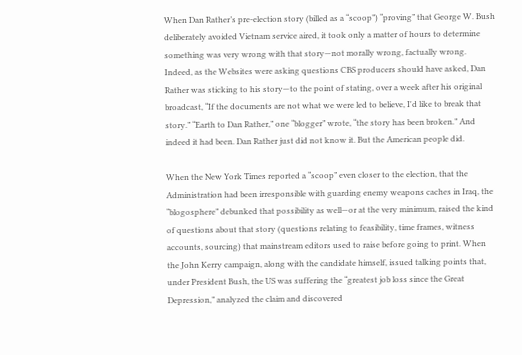When Dan Rather’s pre-election story (billed as a “scoop”) “proving” that George W. Bush deliberately avoided Vietnam service aired, it took only a matter of hours to determine something was very wrong with that story—not morally wrong, factually wrong. Indeed, as the Websites were asking questions CBS producers should have asked, Dan Rather was sticking to his story—to the point of stating, over a week after his original broadcast, “If the documents are not what we were led to believe, I'd like to break that story.” “Earth to Dan Rather,” one “blogger” wrote, “the story has been broken.” And indeed it had been. Dan Rather just did not know it. But the American people did.

When the New York Times reported a “scoop” even closer to the election, that the Administration had been irresponsible with guarding enemy weapons caches in Iraq, the “blogosphere” debunked that possibility as well—or at the very minimum, raised the kind of questions about that story (questions relating to feasibility, time frames, witness accounts, sourcing) that mainstream editors used to raise before going to print. When the John Kerry campaign, along with the candidate himself, issued talking points that, under President Bush, the US was suffering the “greatest job loss since the Great Depression,” analyzed the claim and discovered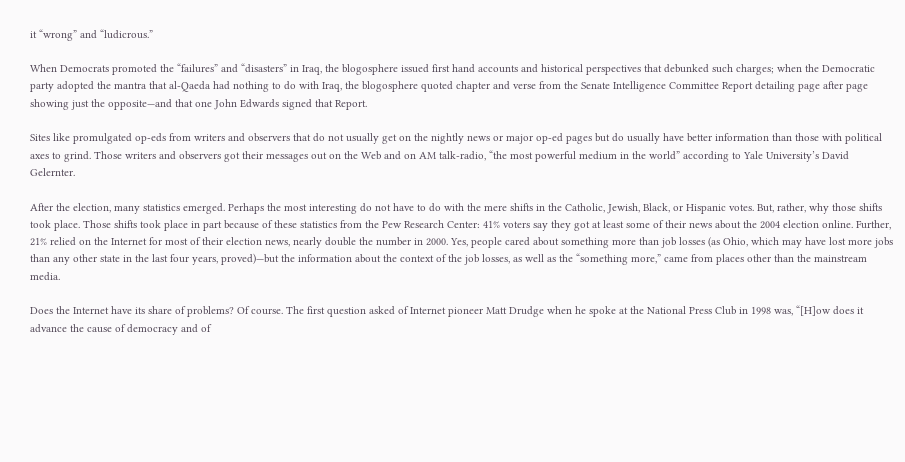it “wrong” and “ludicrous.”

When Democrats promoted the “failures” and “disasters” in Iraq, the blogosphere issued first hand accounts and historical perspectives that debunked such charges; when the Democratic party adopted the mantra that al-Qaeda had nothing to do with Iraq, the blogosphere quoted chapter and verse from the Senate Intelligence Committee Report detailing page after page showing just the opposite—and that one John Edwards signed that Report.

Sites like promulgated op-eds from writers and observers that do not usually get on the nightly news or major op-ed pages but do usually have better information than those with political axes to grind. Those writers and observers got their messages out on the Web and on AM talk-radio, “the most powerful medium in the world” according to Yale University’s David Gelernter.

After the election, many statistics emerged. Perhaps the most interesting do not have to do with the mere shifts in the Catholic, Jewish, Black, or Hispanic votes. But, rather, why those shifts took place. Those shifts took place in part because of these statistics from the Pew Research Center: 41% voters say they got at least some of their news about the 2004 election online. Further, 21% relied on the Internet for most of their election news, nearly double the number in 2000. Yes, people cared about something more than job losses (as Ohio, which may have lost more jobs than any other state in the last four years, proved)—but the information about the context of the job losses, as well as the “something more,” came from places other than the mainstream media.

Does the Internet have its share of problems? Of course. The first question asked of Internet pioneer Matt Drudge when he spoke at the National Press Club in 1998 was, “[H]ow does it advance the cause of democracy and of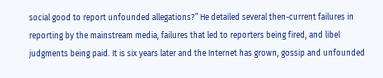social good to report unfounded allegations?” He detailed several then-current failures in reporting by the mainstream media, failures that led to reporters being fired, and libel judgments being paid. It is six years later and the Internet has grown, gossip and unfounded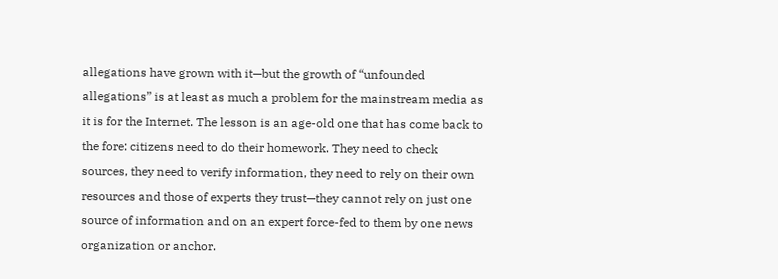allegations have grown with it—but the growth of “unfounded allegations” is at least as much a problem for the mainstream media as it is for the Internet. The lesson is an age-old one that has come back to the fore: citizens need to do their homework. They need to check sources, they need to verify information, they need to rely on their own resources and those of experts they trust—they cannot rely on just one source of information and on an expert force-fed to them by one news organization or anchor.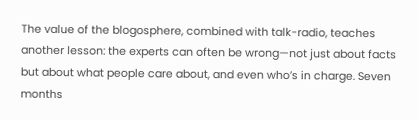The value of the blogosphere, combined with talk-radio, teaches another lesson: the experts can often be wrong—not just about facts but about what people care about, and even who’s in charge. Seven months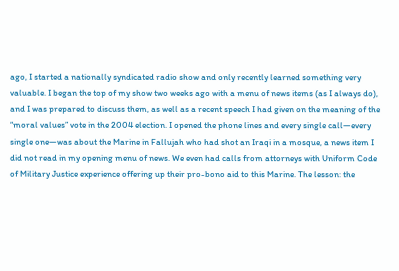ago, I started a nationally syndicated radio show and only recently learned something very valuable. I began the top of my show two weeks ago with a menu of news items (as I always do), and I was prepared to discuss them, as well as a recent speech I had given on the meaning of the “moral values” vote in the 2004 election. I opened the phone lines and every single call—every single one—was about the Marine in Fallujah who had shot an Iraqi in a mosque, a news item I did not read in my opening menu of news. We even had calls from attorneys with Uniform Code of Military Justice experience offering up their pro-bono aid to this Marine. The lesson: the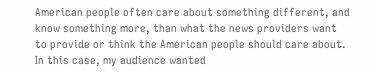American people often care about something different, and know something more, than what the news providers want to provide or think the American people should care about. In this case, my audience wanted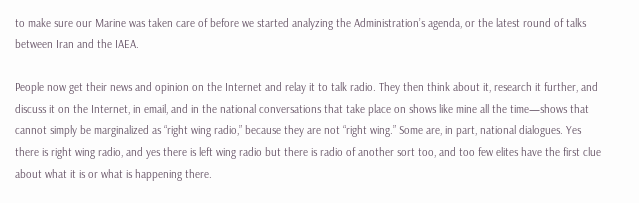to make sure our Marine was taken care of before we started analyzing the Administration’s agenda, or the latest round of talks between Iran and the IAEA.

People now get their news and opinion on the Internet and relay it to talk radio. They then think about it, research it further, and discuss it on the Internet, in email, and in the national conversations that take place on shows like mine all the time—shows that cannot simply be marginalized as “right wing radio,” because they are not “right wing.” Some are, in part, national dialogues. Yes there is right wing radio, and yes there is left wing radio but there is radio of another sort too, and too few elites have the first clue about what it is or what is happening there.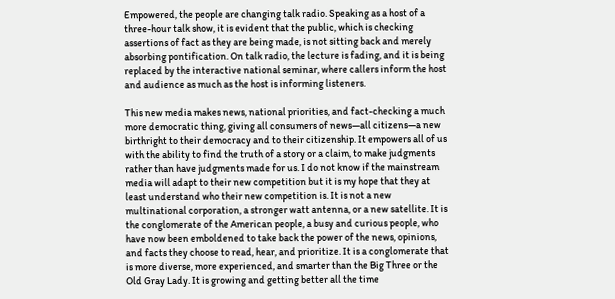Empowered, the people are changing talk radio. Speaking as a host of a three-hour talk show, it is evident that the public, which is checking assertions of fact as they are being made, is not sitting back and merely absorbing pontification. On talk radio, the lecture is fading, and it is being replaced by the interactive national seminar, where callers inform the host and audience as much as the host is informing listeners.

This new media makes news, national priorities, and fact-checking a much more democratic thing, giving all consumers of news—all citizens—a new birthright to their democracy and to their citizenship. It empowers all of us with the ability to find the truth of a story or a claim, to make judgments rather than have judgments made for us. I do not know if the mainstream media will adapt to their new competition but it is my hope that they at least understand who their new competition is. It is not a new multinational corporation, a stronger watt antenna, or a new satellite. It is the conglomerate of the American people, a busy and curious people, who have now been emboldened to take back the power of the news, opinions, and facts they choose to read, hear, and prioritize. It is a conglomerate that is more diverse, more experienced, and smarter than the Big Three or the Old Gray Lady. It is growing and getting better all the time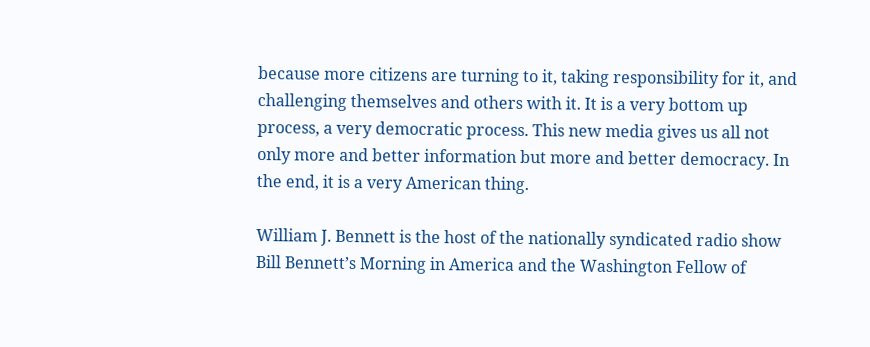because more citizens are turning to it, taking responsibility for it, and challenging themselves and others with it. It is a very bottom up process, a very democratic process. This new media gives us all not only more and better information but more and better democracy. In the end, it is a very American thing.

William J. Bennett is the host of the nationally syndicated radio show Bill Bennett’s Morning in America and the Washington Fellow of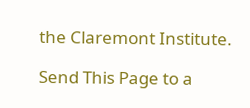the Claremont Institute.

Send This Page to a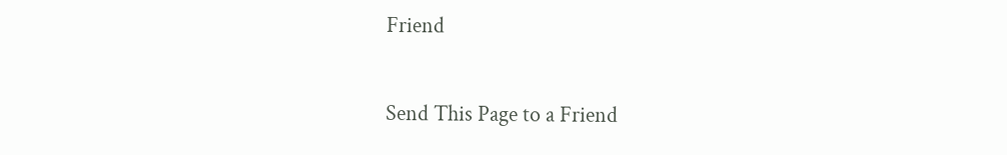Friend

Send This Page to a Friend